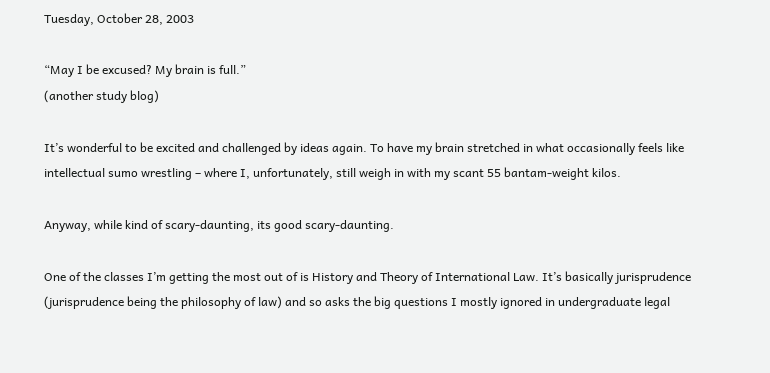Tuesday, October 28, 2003

“May I be excused? My brain is full.”
(another study blog)

It’s wonderful to be excited and challenged by ideas again. To have my brain stretched in what occasionally feels like intellectual sumo wrestling – where I, unfortunately, still weigh in with my scant 55 bantam-weight kilos.

Anyway, while kind of scary-daunting, its good scary-daunting.

One of the classes I’m getting the most out of is History and Theory of International Law. It’s basically jurisprudence (jurisprudence being the philosophy of law) and so asks the big questions I mostly ignored in undergraduate legal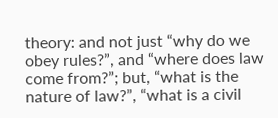theory: and not just “why do we obey rules?”, and “where does law come from?”; but, “what is the nature of law?”, “what is a civil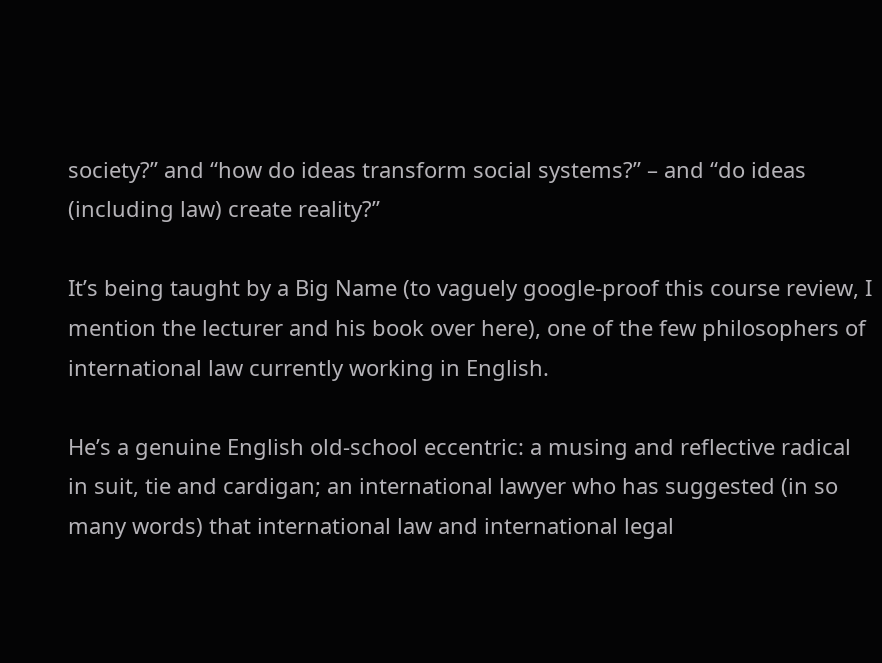society?” and “how do ideas transform social systems?” – and “do ideas (including law) create reality?”

It’s being taught by a Big Name (to vaguely google-proof this course review, I mention the lecturer and his book over here), one of the few philosophers of international law currently working in English.

He’s a genuine English old-school eccentric: a musing and reflective radical in suit, tie and cardigan; an international lawyer who has suggested (in so many words) that international law and international legal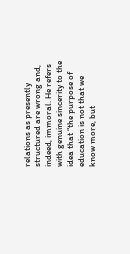relations as presently structured are wrong and, indeed, immoral. He refers with genuine sincerity to the idea that “the purpose of education is not that we know more, but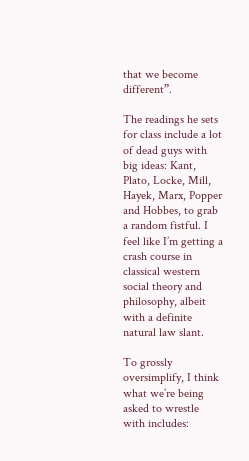that we become different”.

The readings he sets for class include a lot of dead guys with big ideas: Kant, Plato, Locke, Mill, Hayek, Marx, Popper and Hobbes, to grab a random fistful. I feel like I’m getting a crash course in classical western social theory and philosophy, albeit with a definite natural law slant.

To grossly oversimplify, I think what we’re being asked to wrestle with includes: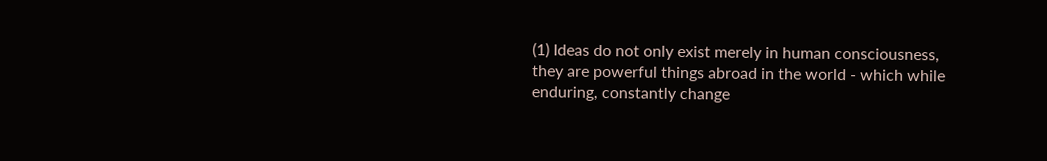(1) Ideas do not only exist merely in human consciousness, they are powerful things abroad in the world - which while enduring, constantly change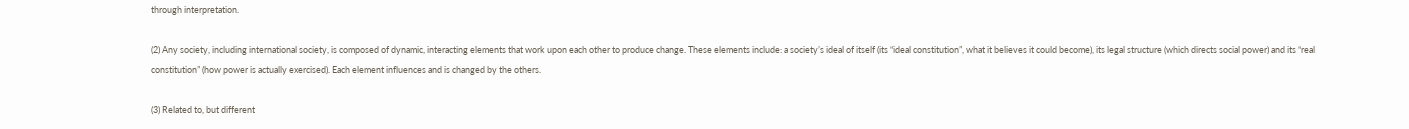through interpretation.

(2) Any society, including international society, is composed of dynamic, interacting elements that work upon each other to produce change. These elements include: a society’s ideal of itself (its “ideal constitution”, what it believes it could become), its legal structure (which directs social power) and its “real constitution” (how power is actually exercised). Each element influences and is changed by the others.

(3) Related to, but different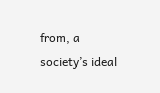from, a society’s ideal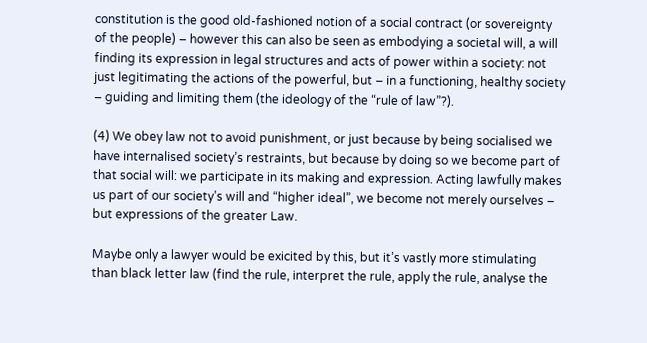constitution is the good old-fashioned notion of a social contract (or sovereignty of the people) – however this can also be seen as embodying a societal will, a will finding its expression in legal structures and acts of power within a society: not just legitimating the actions of the powerful, but – in a functioning, healthy society – guiding and limiting them (the ideology of the “rule of law”?).

(4) We obey law not to avoid punishment, or just because by being socialised we have internalised society’s restraints, but because by doing so we become part of that social will: we participate in its making and expression. Acting lawfully makes us part of our society’s will and “higher ideal”, we become not merely ourselves – but expressions of the greater Law.

Maybe only a lawyer would be exicited by this, but it’s vastly more stimulating than black letter law (find the rule, interpret the rule, apply the rule, analyse the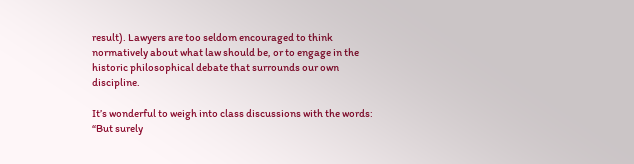result). Lawyers are too seldom encouraged to think normatively about what law should be, or to engage in the historic philosophical debate that surrounds our own discipline.

It’s wonderful to weigh into class discussions with the words: “But surely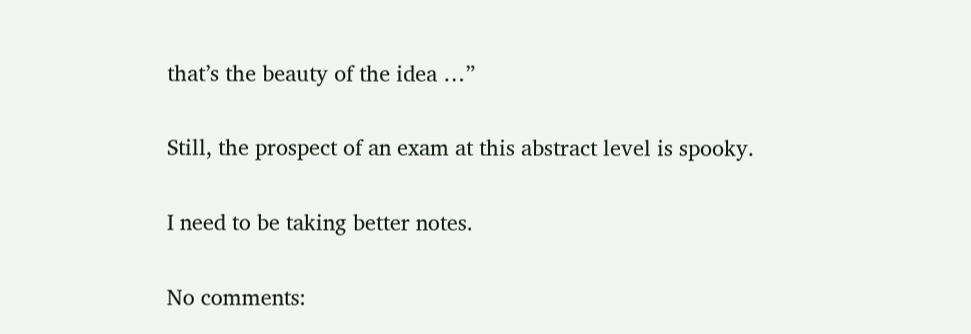that’s the beauty of the idea …”

Still, the prospect of an exam at this abstract level is spooky.

I need to be taking better notes.

No comments: